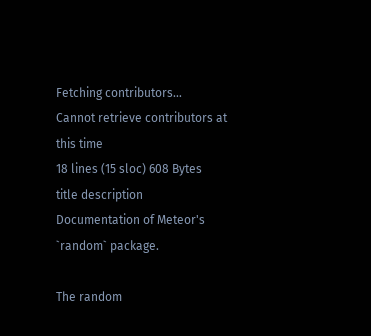Fetching contributors…
Cannot retrieve contributors at this time
18 lines (15 sloc) 608 Bytes
title description
Documentation of Meteor's `random` package.

The random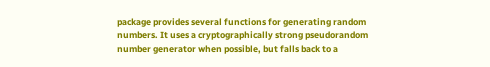package provides several functions for generating random numbers. It uses a cryptographically strong pseudorandom number generator when possible, but falls back to a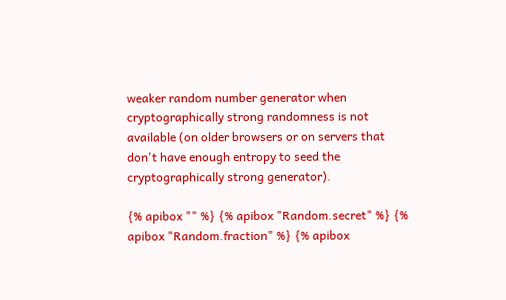weaker random number generator when cryptographically strong randomness is not available (on older browsers or on servers that don't have enough entropy to seed the cryptographically strong generator).

{% apibox "" %} {% apibox "Random.secret" %} {% apibox "Random.fraction" %} {% apibox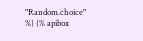"Random.choice" %} {% apibox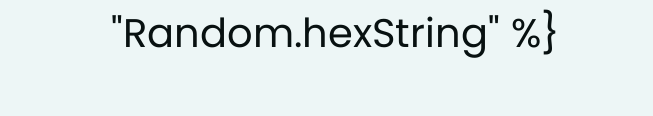"Random.hexString" %}